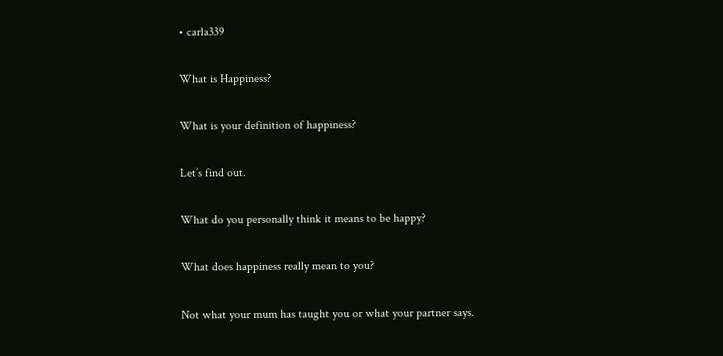• carla339

What is Happiness?

What is your definition of happiness?

Let’s find out.

What do you personally think it means to be happy?

What does happiness really mean to you?

Not what your mum has taught you or what your partner says.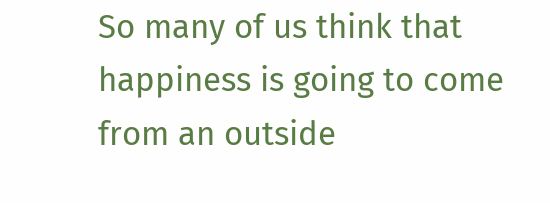So many of us think that happiness is going to come from an outside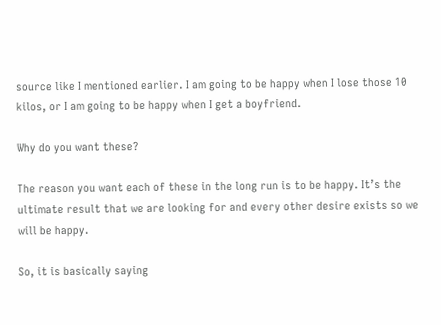source like I mentioned earlier. I am going to be happy when I lose those 10 kilos, or I am going to be happy when I get a boyfriend.

Why do you want these?

The reason you want each of these in the long run is to be happy. It’s the ultimate result that we are looking for and every other desire exists so we will be happy.

So, it is basically saying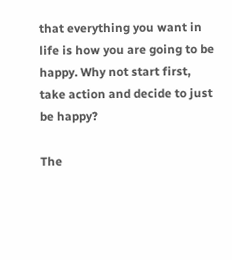that everything you want in life is how you are going to be happy. Why not start first, take action and decide to just be happy?

The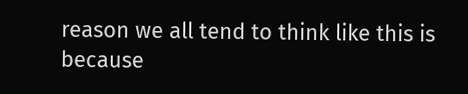reason we all tend to think like this is because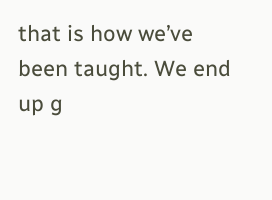that is how we’ve been taught. We end up g